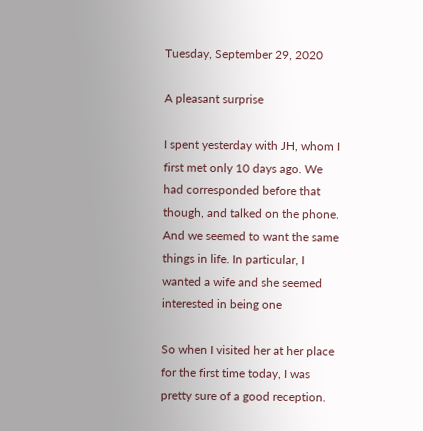Tuesday, September 29, 2020

A pleasant surprise

I spent yesterday with JH, whom I first met only 10 days ago. We had corresponded before that though, and talked on the phone. And we seemed to want the same things in life. In particular, I wanted a wife and she seemed interested in being one

So when I visited her at her place for the first time today, I was pretty sure of a good reception.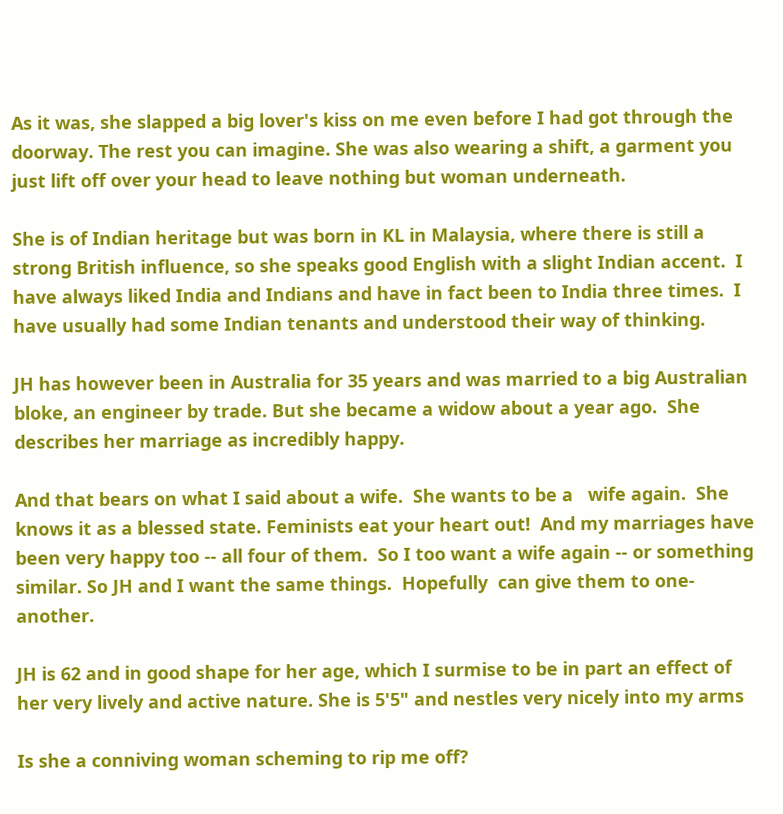As it was, she slapped a big lover's kiss on me even before I had got through the doorway. The rest you can imagine. She was also wearing a shift, a garment you just lift off over your head to leave nothing but woman underneath.

She is of Indian heritage but was born in KL in Malaysia, where there is still a strong British influence, so she speaks good English with a slight Indian accent.  I have always liked India and Indians and have in fact been to India three times.  I have usually had some Indian tenants and understood their way of thinking.

JH has however been in Australia for 35 years and was married to a big Australian bloke, an engineer by trade. But she became a widow about a year ago.  She describes her marriage as incredibly happy.

And that bears on what I said about a wife.  She wants to be a   wife again.  She knows it as a blessed state. Feminists eat your heart out!  And my marriages have been very happy too -- all four of them.  So I too want a wife again -- or something similar. So JH and I want the same things.  Hopefully  can give them to one-another.

JH is 62 and in good shape for her age, which I surmise to be in part an effect of her very lively and active nature. She is 5'5" and nestles very nicely into my arms

Is she a conniving woman scheming to rip me off?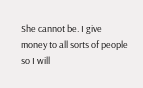She cannot be. I give money to all sorts of people so I will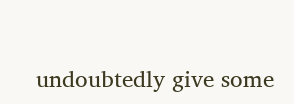undoubtedly give some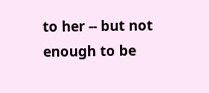to her -- but not enough to be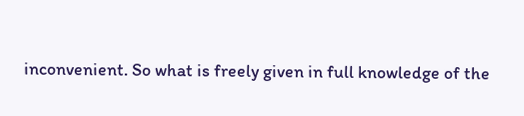inconvenient. So what is freely given in full knowledge of the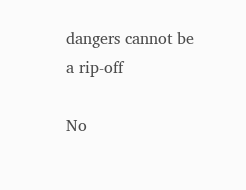dangers cannot be a rip-off

No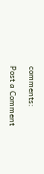comments:

Post a Comment